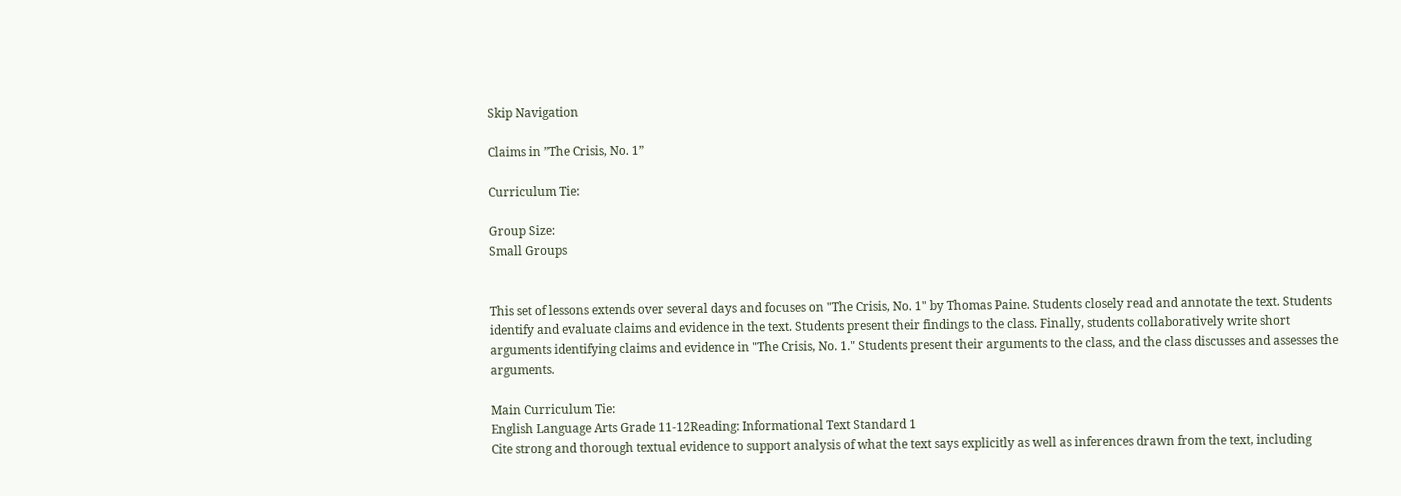Skip Navigation

Claims in ”The Crisis, No. 1”

Curriculum Tie:

Group Size:
Small Groups


This set of lessons extends over several days and focuses on "The Crisis, No. 1" by Thomas Paine. Students closely read and annotate the text. Students identify and evaluate claims and evidence in the text. Students present their findings to the class. Finally, students collaboratively write short arguments identifying claims and evidence in "The Crisis, No. 1." Students present their arguments to the class, and the class discusses and assesses the arguments.

Main Curriculum Tie:
English Language Arts Grade 11-12Reading: Informational Text Standard 1
Cite strong and thorough textual evidence to support analysis of what the text says explicitly as well as inferences drawn from the text, including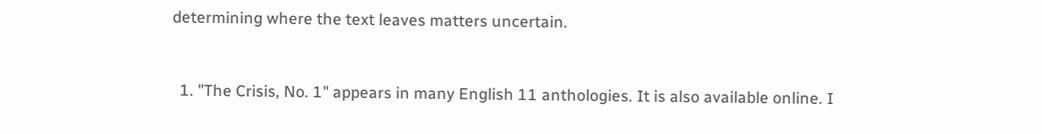determining where the text leaves matters uncertain.


  1. "The Crisis, No. 1" appears in many English 11 anthologies. It is also available online. I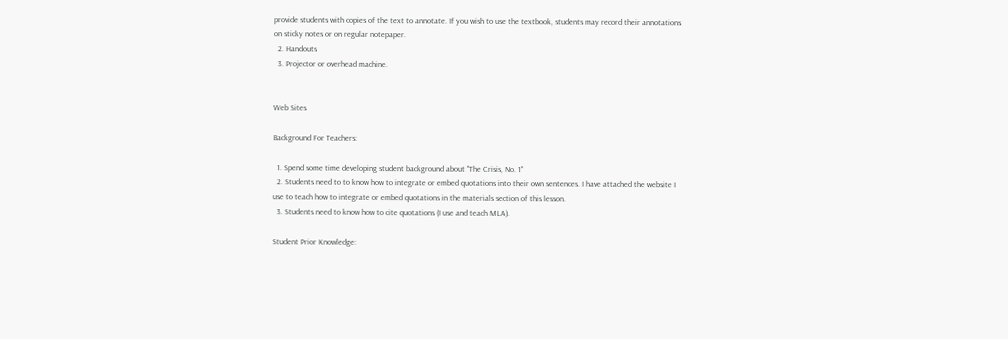provide students with copies of the text to annotate. If you wish to use the textbook, students may record their annotations on sticky notes or on regular notepaper.
  2. Handouts
  3. Projector or overhead machine.


Web Sites

Background For Teachers:

  1. Spend some time developing student background about "The Crisis, No. 1"
  2. Students need to to know how to integrate or embed quotations into their own sentences. I have attached the website I use to teach how to integrate or embed quotations in the materials section of this lesson.
  3. Students need to know how to cite quotations (I use and teach MLA).

Student Prior Knowledge: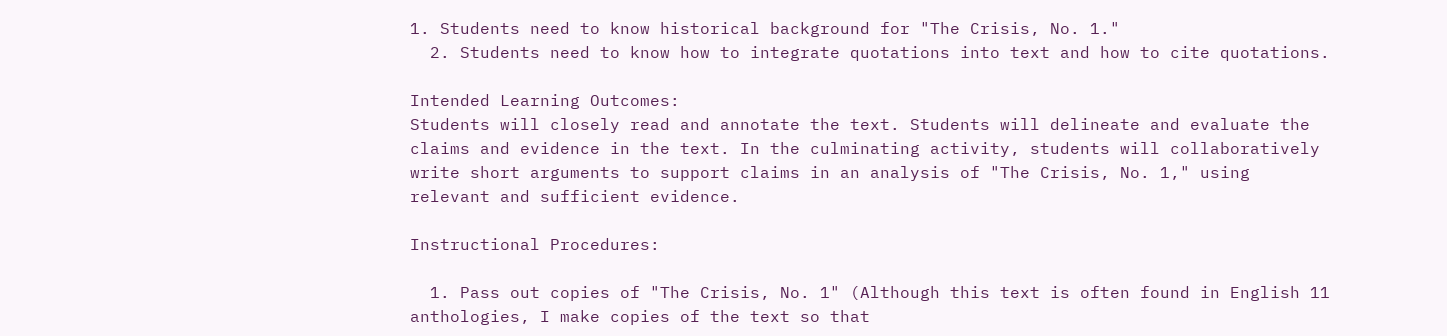1. Students need to know historical background for "The Crisis, No. 1."
  2. Students need to know how to integrate quotations into text and how to cite quotations.

Intended Learning Outcomes:
Students will closely read and annotate the text. Students will delineate and evaluate the claims and evidence in the text. In the culminating activity, students will collaboratively write short arguments to support claims in an analysis of "The Crisis, No. 1," using relevant and sufficient evidence.

Instructional Procedures:

  1. Pass out copies of "The Crisis, No. 1" (Although this text is often found in English 11 anthologies, I make copies of the text so that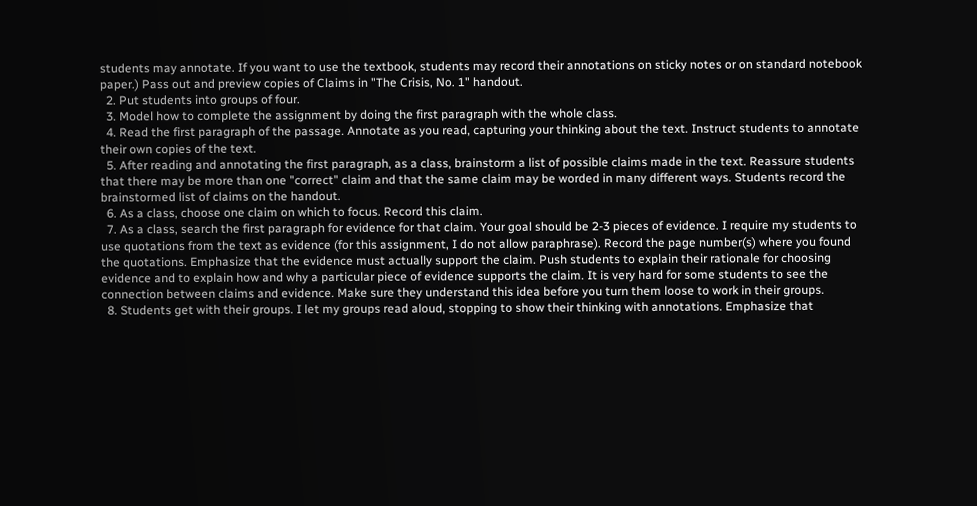students may annotate. If you want to use the textbook, students may record their annotations on sticky notes or on standard notebook paper.) Pass out and preview copies of Claims in "The Crisis, No. 1" handout.
  2. Put students into groups of four.
  3. Model how to complete the assignment by doing the first paragraph with the whole class.
  4. Read the first paragraph of the passage. Annotate as you read, capturing your thinking about the text. Instruct students to annotate their own copies of the text.
  5. After reading and annotating the first paragraph, as a class, brainstorm a list of possible claims made in the text. Reassure students that there may be more than one "correct" claim and that the same claim may be worded in many different ways. Students record the brainstormed list of claims on the handout.
  6. As a class, choose one claim on which to focus. Record this claim.
  7. As a class, search the first paragraph for evidence for that claim. Your goal should be 2-3 pieces of evidence. I require my students to use quotations from the text as evidence (for this assignment, I do not allow paraphrase). Record the page number(s) where you found the quotations. Emphasize that the evidence must actually support the claim. Push students to explain their rationale for choosing evidence and to explain how and why a particular piece of evidence supports the claim. It is very hard for some students to see the connection between claims and evidence. Make sure they understand this idea before you turn them loose to work in their groups.
  8. Students get with their groups. I let my groups read aloud, stopping to show their thinking with annotations. Emphasize that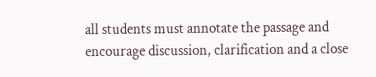all students must annotate the passage and encourage discussion, clarification and a close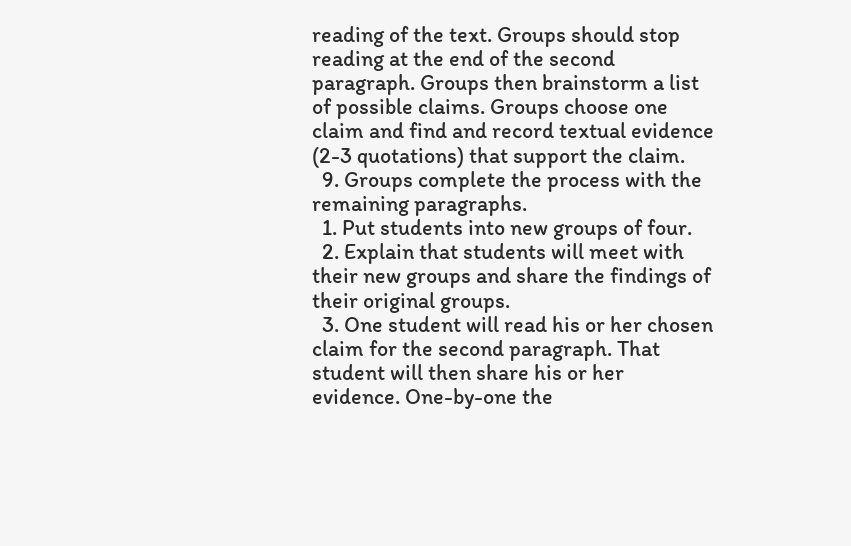reading of the text. Groups should stop reading at the end of the second paragraph. Groups then brainstorm a list of possible claims. Groups choose one claim and find and record textual evidence (2-3 quotations) that support the claim.
  9. Groups complete the process with the remaining paragraphs.
  1. Put students into new groups of four.
  2. Explain that students will meet with their new groups and share the findings of their original groups.
  3. One student will read his or her chosen claim for the second paragraph. That student will then share his or her evidence. One-by-one the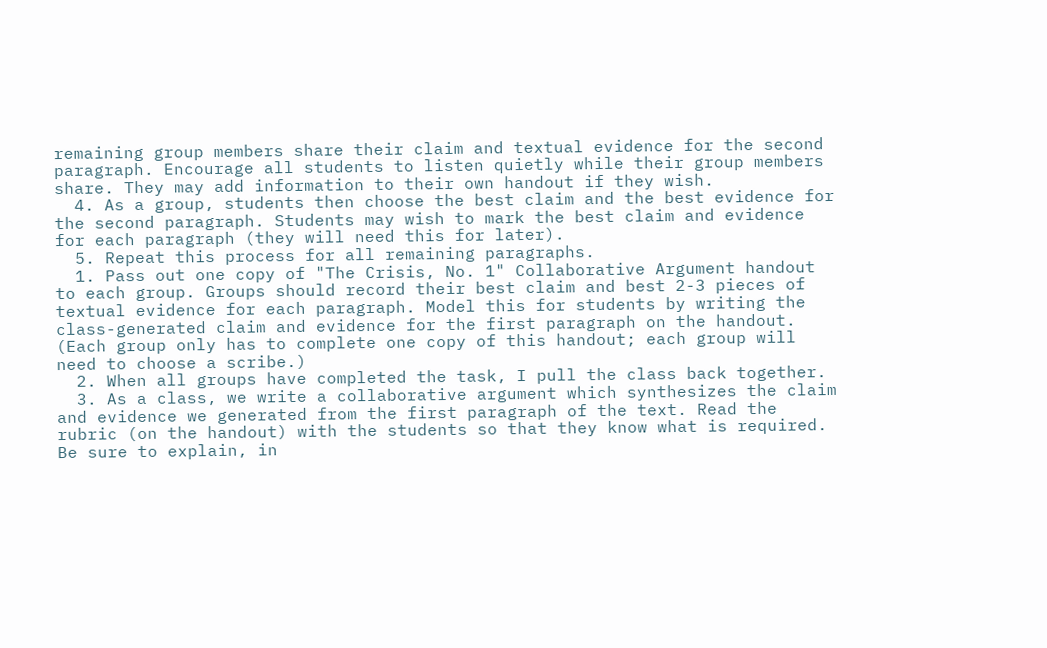remaining group members share their claim and textual evidence for the second paragraph. Encourage all students to listen quietly while their group members share. They may add information to their own handout if they wish.
  4. As a group, students then choose the best claim and the best evidence for the second paragraph. Students may wish to mark the best claim and evidence for each paragraph (they will need this for later).
  5. Repeat this process for all remaining paragraphs.
  1. Pass out one copy of "The Crisis, No. 1" Collaborative Argument handout to each group. Groups should record their best claim and best 2-3 pieces of textual evidence for each paragraph. Model this for students by writing the class-generated claim and evidence for the first paragraph on the handout. (Each group only has to complete one copy of this handout; each group will need to choose a scribe.)
  2. When all groups have completed the task, I pull the class back together.
  3. As a class, we write a collaborative argument which synthesizes the claim and evidence we generated from the first paragraph of the text. Read the rubric (on the handout) with the students so that they know what is required. Be sure to explain, in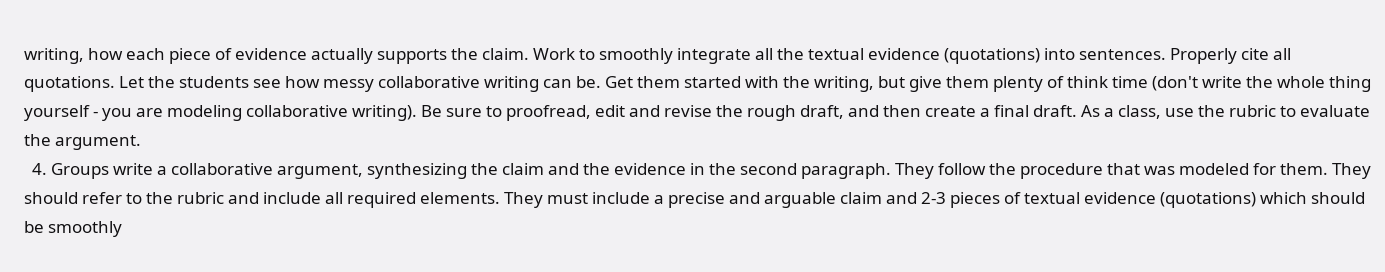writing, how each piece of evidence actually supports the claim. Work to smoothly integrate all the textual evidence (quotations) into sentences. Properly cite all quotations. Let the students see how messy collaborative writing can be. Get them started with the writing, but give them plenty of think time (don't write the whole thing yourself - you are modeling collaborative writing). Be sure to proofread, edit and revise the rough draft, and then create a final draft. As a class, use the rubric to evaluate the argument.
  4. Groups write a collaborative argument, synthesizing the claim and the evidence in the second paragraph. They follow the procedure that was modeled for them. They should refer to the rubric and include all required elements. They must include a precise and arguable claim and 2-3 pieces of textual evidence (quotations) which should be smoothly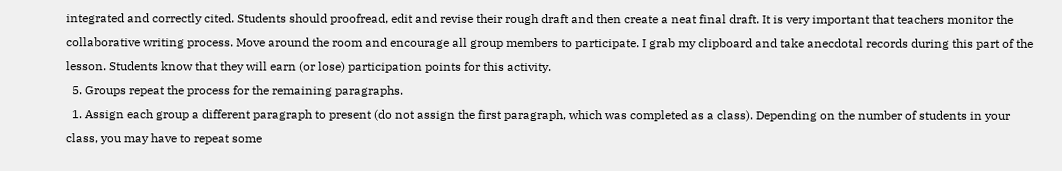integrated and correctly cited. Students should proofread, edit and revise their rough draft and then create a neat final draft. It is very important that teachers monitor the collaborative writing process. Move around the room and encourage all group members to participate. I grab my clipboard and take anecdotal records during this part of the lesson. Students know that they will earn (or lose) participation points for this activity.
  5. Groups repeat the process for the remaining paragraphs.
  1. Assign each group a different paragraph to present (do not assign the first paragraph, which was completed as a class). Depending on the number of students in your class, you may have to repeat some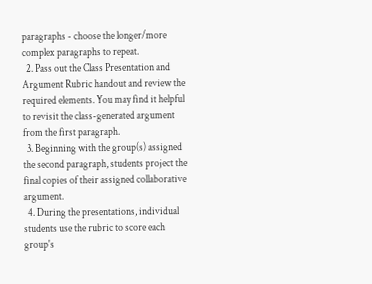paragraphs - choose the longer/more complex paragraphs to repeat.
  2. Pass out the Class Presentation and Argument Rubric handout and review the required elements. You may find it helpful to revisit the class-generated argument from the first paragraph.
  3. Beginning with the group(s) assigned the second paragraph, students project the final copies of their assigned collaborative argument.
  4. During the presentations, individual students use the rubric to score each group's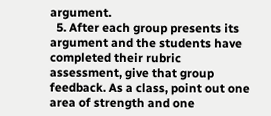argument.
  5. After each group presents its argument and the students have completed their rubric assessment, give that group feedback. As a class, point out one area of strength and one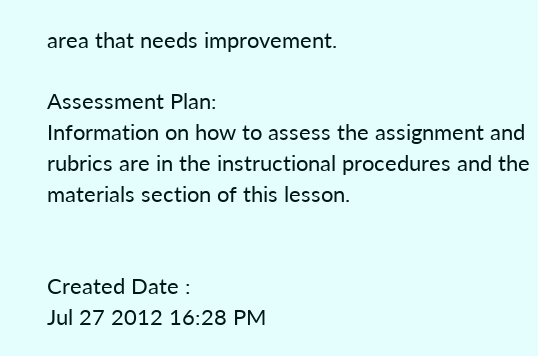area that needs improvement.

Assessment Plan:
Information on how to assess the assignment and rubrics are in the instructional procedures and the materials section of this lesson.


Created Date :
Jul 27 2012 16:28 PM